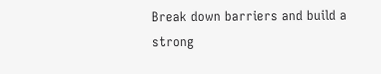Break down barriers and build a strong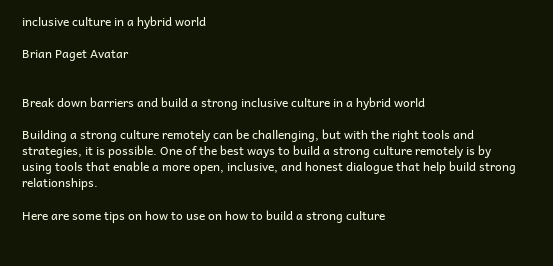inclusive culture in a hybrid world

Brian Paget Avatar


Break down barriers and build a strong inclusive culture in a hybrid world

Building a strong culture remotely can be challenging, but with the right tools and strategies, it is possible. One of the best ways to build a strong culture remotely is by using tools that enable a more open, inclusive, and honest dialogue that help build strong relationships.

Here are some tips on how to use on how to build a strong culture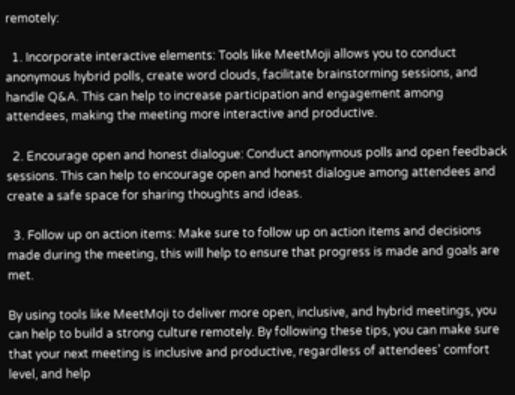remotely:

  1. Incorporate interactive elements: Tools like MeetMoji allows you to conduct anonymous hybrid polls, create word clouds, facilitate brainstorming sessions, and handle Q&A. This can help to increase participation and engagement among attendees, making the meeting more interactive and productive.

  2. Encourage open and honest dialogue: Conduct anonymous polls and open feedback sessions. This can help to encourage open and honest dialogue among attendees and create a safe space for sharing thoughts and ideas.

  3. Follow up on action items: Make sure to follow up on action items and decisions made during the meeting, this will help to ensure that progress is made and goals are met.

By using tools like MeetMoji to deliver more open, inclusive, and hybrid meetings, you can help to build a strong culture remotely. By following these tips, you can make sure that your next meeting is inclusive and productive, regardless of attendees’ comfort level, and help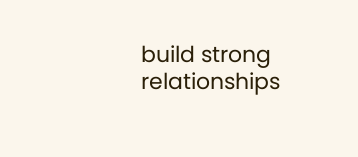build strong relationships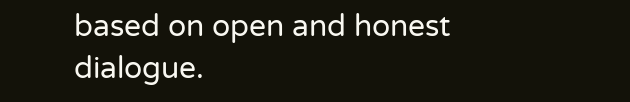based on open and honest dialogue.